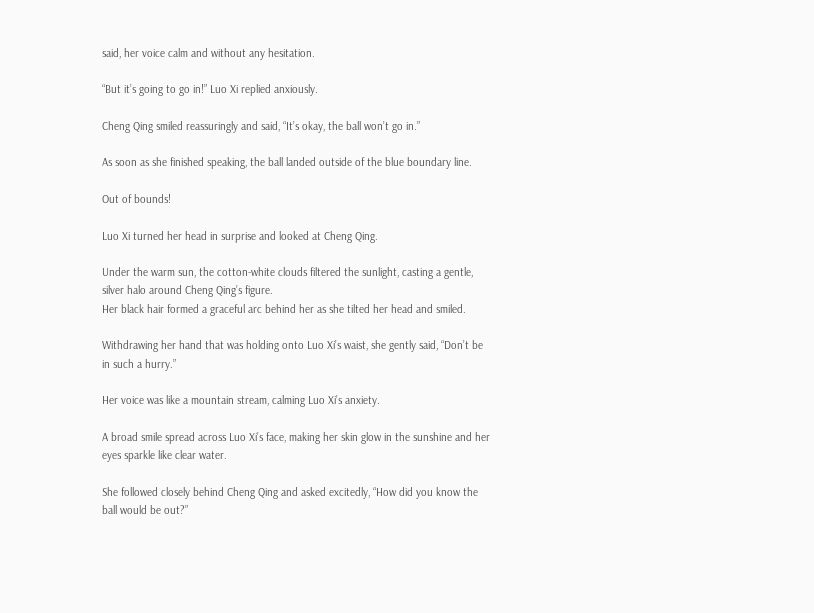said, her voice calm and without any hesitation.

“But it’s going to go in!” Luo Xi replied anxiously.

Cheng Qing smiled reassuringly and said, “It’s okay, the ball won’t go in.”

As soon as she finished speaking, the ball landed outside of the blue boundary line.

Out of bounds!

Luo Xi turned her head in surprise and looked at Cheng Qing.

Under the warm sun, the cotton-white clouds filtered the sunlight, casting a gentle, silver halo around Cheng Qing’s figure.
Her black hair formed a graceful arc behind her as she tilted her head and smiled.

Withdrawing her hand that was holding onto Luo Xi’s waist, she gently said, “Don’t be in such a hurry.”

Her voice was like a mountain stream, calming Luo Xi’s anxiety.

A broad smile spread across Luo Xi’s face, making her skin glow in the sunshine and her eyes sparkle like clear water.

She followed closely behind Cheng Qing and asked excitedly, “How did you know the ball would be out?”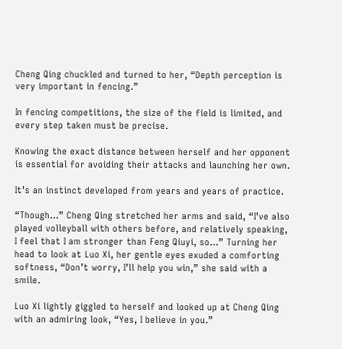Cheng Qing chuckled and turned to her, “Depth perception is very important in fencing.”

In fencing competitions, the size of the field is limited, and every step taken must be precise.

Knowing the exact distance between herself and her opponent is essential for avoiding their attacks and launching her own.

It’s an instinct developed from years and years of practice.

“Though…” Cheng Qing stretched her arms and said, “I’ve also played volleyball with others before, and relatively speaking, I feel that I am stronger than Feng Qiuyi, so…” Turning her head to look at Luo Xi, her gentle eyes exuded a comforting softness, “Don’t worry, I’ll help you win,” she said with a smile.

Luo Xi lightly giggled to herself and looked up at Cheng Qing with an admiring look, “Yes, I believe in you.”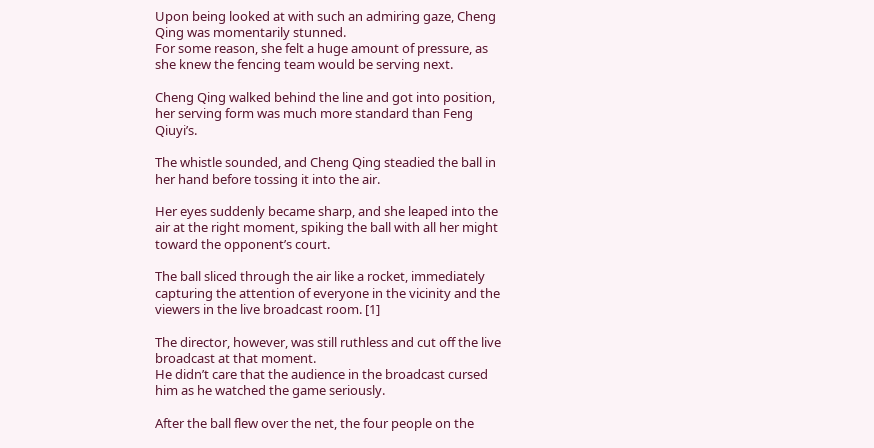Upon being looked at with such an admiring gaze, Cheng Qing was momentarily stunned.
For some reason, she felt a huge amount of pressure, as she knew the fencing team would be serving next.

Cheng Qing walked behind the line and got into position, her serving form was much more standard than Feng Qiuyi’s.

The whistle sounded, and Cheng Qing steadied the ball in her hand before tossing it into the air.

Her eyes suddenly became sharp, and she leaped into the air at the right moment, spiking the ball with all her might toward the opponent’s court.

The ball sliced through the air like a rocket, immediately capturing the attention of everyone in the vicinity and the viewers in the live broadcast room. [1]

The director, however, was still ruthless and cut off the live broadcast at that moment.
He didn’t care that the audience in the broadcast cursed him as he watched the game seriously.

After the ball flew over the net, the four people on the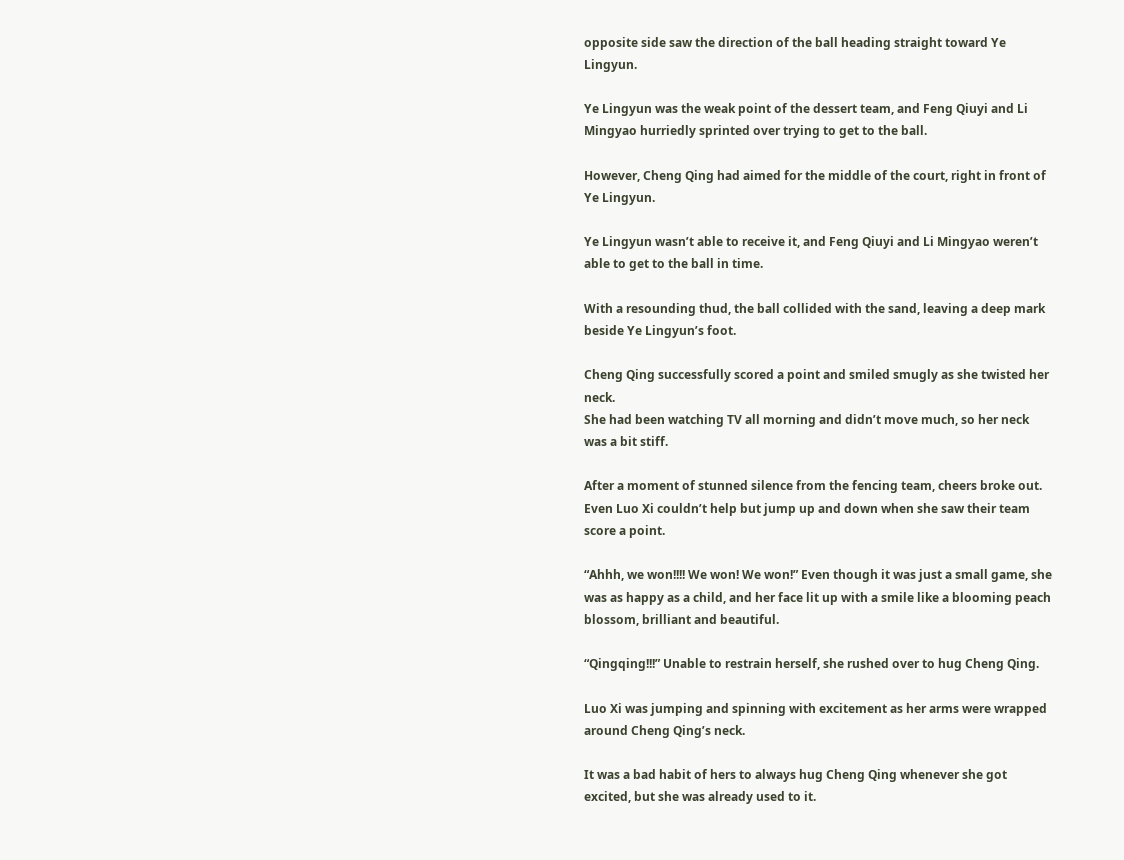opposite side saw the direction of the ball heading straight toward Ye Lingyun.

Ye Lingyun was the weak point of the dessert team, and Feng Qiuyi and Li Mingyao hurriedly sprinted over trying to get to the ball.

However, Cheng Qing had aimed for the middle of the court, right in front of Ye Lingyun.

Ye Lingyun wasn’t able to receive it, and Feng Qiuyi and Li Mingyao weren’t able to get to the ball in time.

With a resounding thud, the ball collided with the sand, leaving a deep mark beside Ye Lingyun’s foot.

Cheng Qing successfully scored a point and smiled smugly as she twisted her neck.
She had been watching TV all morning and didn’t move much, so her neck was a bit stiff.

After a moment of stunned silence from the fencing team, cheers broke out.
Even Luo Xi couldn’t help but jump up and down when she saw their team score a point.

“Ahhh, we won!!!! We won! We won!” Even though it was just a small game, she was as happy as a child, and her face lit up with a smile like a blooming peach blossom, brilliant and beautiful.

“Qingqing!!!” Unable to restrain herself, she rushed over to hug Cheng Qing.

Luo Xi was jumping and spinning with excitement as her arms were wrapped around Cheng Qing’s neck.

It was a bad habit of hers to always hug Cheng Qing whenever she got excited, but she was already used to it.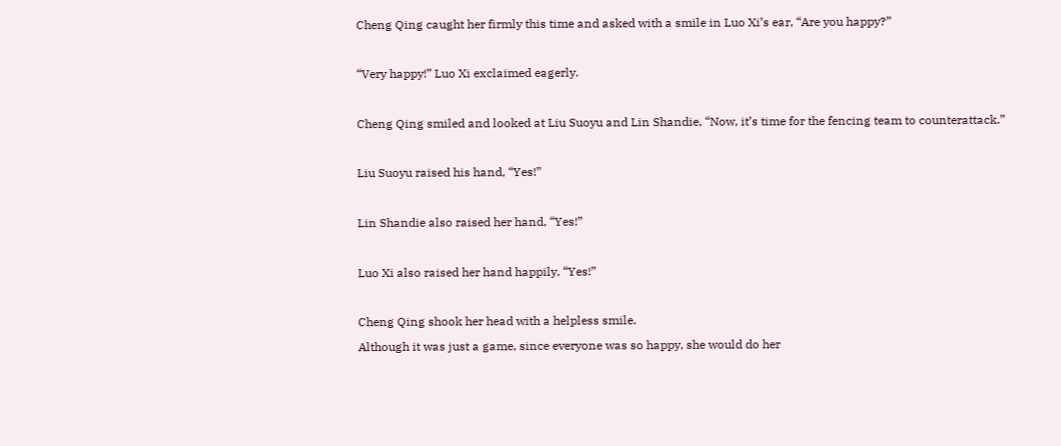Cheng Qing caught her firmly this time and asked with a smile in Luo Xi’s ear, “Are you happy?”

“Very happy!” Luo Xi exclaimed eagerly.

Cheng Qing smiled and looked at Liu Suoyu and Lin Shandie, “Now, it’s time for the fencing team to counterattack.”

Liu Suoyu raised his hand, “Yes!”

Lin Shandie also raised her hand, “Yes!”

Luo Xi also raised her hand happily, “Yes!”

Cheng Qing shook her head with a helpless smile.
Although it was just a game, since everyone was so happy, she would do her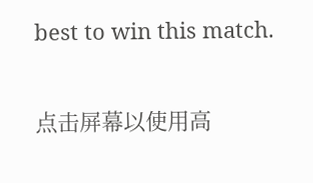best to win this match.

点击屏幕以使用高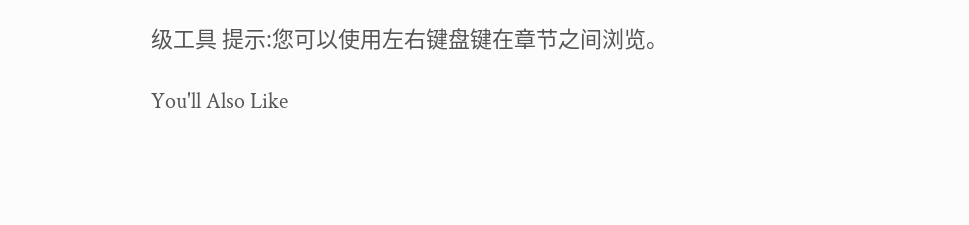级工具 提示:您可以使用左右键盘键在章节之间浏览。

You'll Also Like